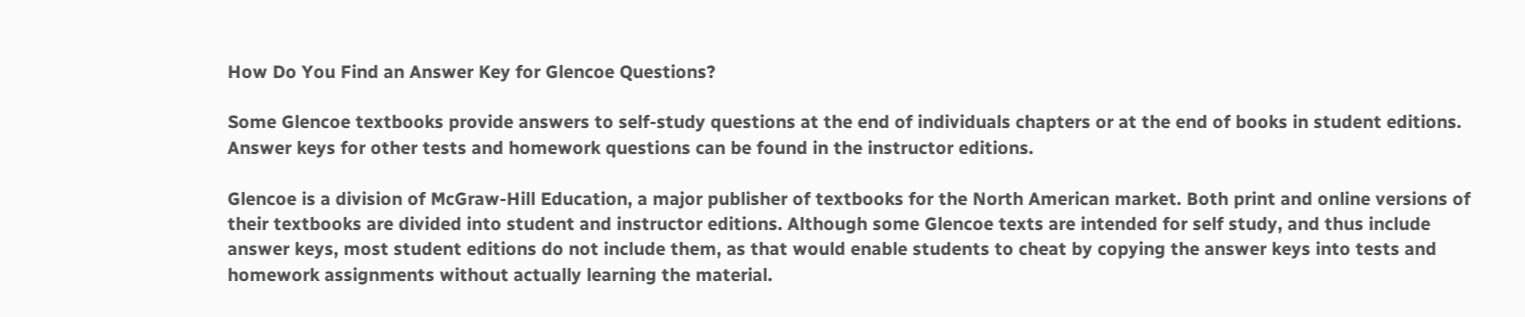How Do You Find an Answer Key for Glencoe Questions?

Some Glencoe textbooks provide answers to self-study questions at the end of individuals chapters or at the end of books in student editions. Answer keys for other tests and homework questions can be found in the instructor editions.

Glencoe is a division of McGraw-Hill Education, a major publisher of textbooks for the North American market. Both print and online versions of their textbooks are divided into student and instructor editions. Although some Glencoe texts are intended for self study, and thus include answer keys, most student editions do not include them, as that would enable students to cheat by copying the answer keys into tests and homework assignments without actually learning the material.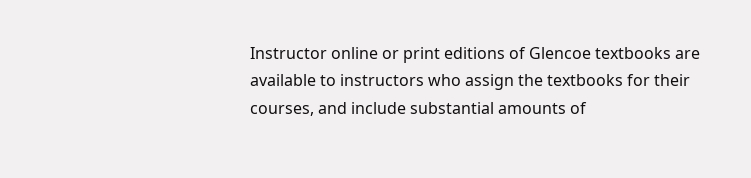Instructor online or print editions of Glencoe textbooks are available to instructors who assign the textbooks for their courses, and include substantial amounts of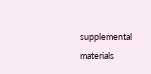supplemental materials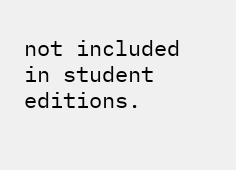not included in student editions.